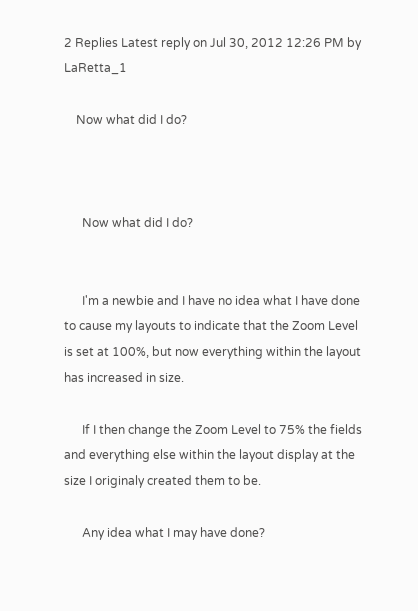2 Replies Latest reply on Jul 30, 2012 12:26 PM by LaRetta_1

    Now what did I do?



      Now what did I do?


      I'm a newbie and I have no idea what I have done to cause my layouts to indicate that the Zoom Level is set at 100%, but now everything within the layout has increased in size.

      If I then change the Zoom Level to 75% the fields and everything else within the layout display at the size I originaly created them to be.

      Any idea what I may have done?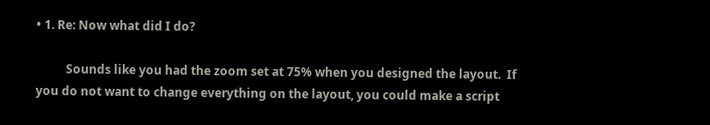• 1. Re: Now what did I do?

          Sounds like you had the zoom set at 75% when you designed the layout.  If you do not want to change everything on the layout, you could make a script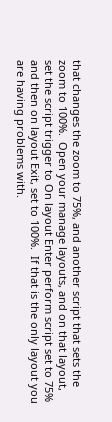that changes the zoom to 75%, and another script that sets the zoom to 100%.  Open your manage layouts, and on that layout, set the script trigger to On layout Enter perform script set to 75% and then on layout Exit, set to 100%.  If that is the only layout you are having problems with.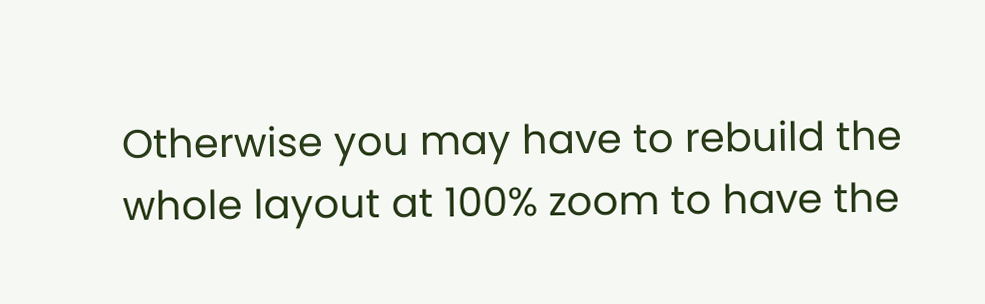Otherwise you may have to rebuild the whole layout at 100% zoom to have the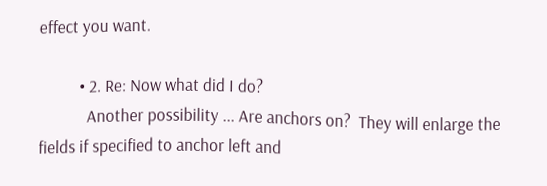effect you want.

          • 2. Re: Now what did I do?
            Another possibility ... Are anchors on?  They will enlarge the fields if specified to anchor left and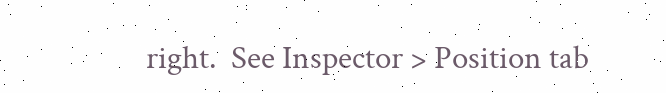right.  See Inspector > Position tab